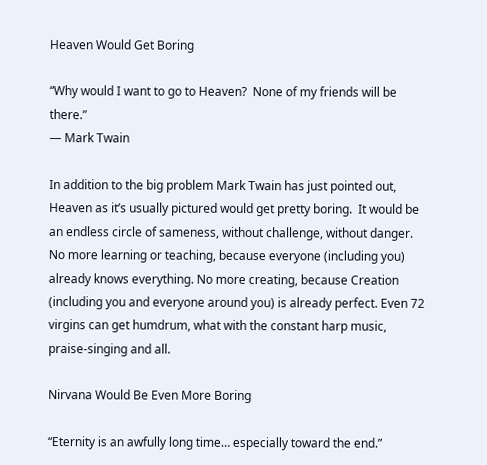Heaven Would Get Boring

“Why would I want to go to Heaven?  None of my friends will be there.”
— Mark Twain

In addition to the big problem Mark Twain has just pointed out, Heaven as it’s usually pictured would get pretty boring.  It would be an endless circle of sameness, without challenge, without danger. No more learning or teaching, because everyone (including you) already knows everything. No more creating, because Creation (including you and everyone around you) is already perfect. Even 72 virgins can get humdrum, what with the constant harp music, praise-singing and all.

Nirvana Would Be Even More Boring

“Eternity is an awfully long time… especially toward the end.”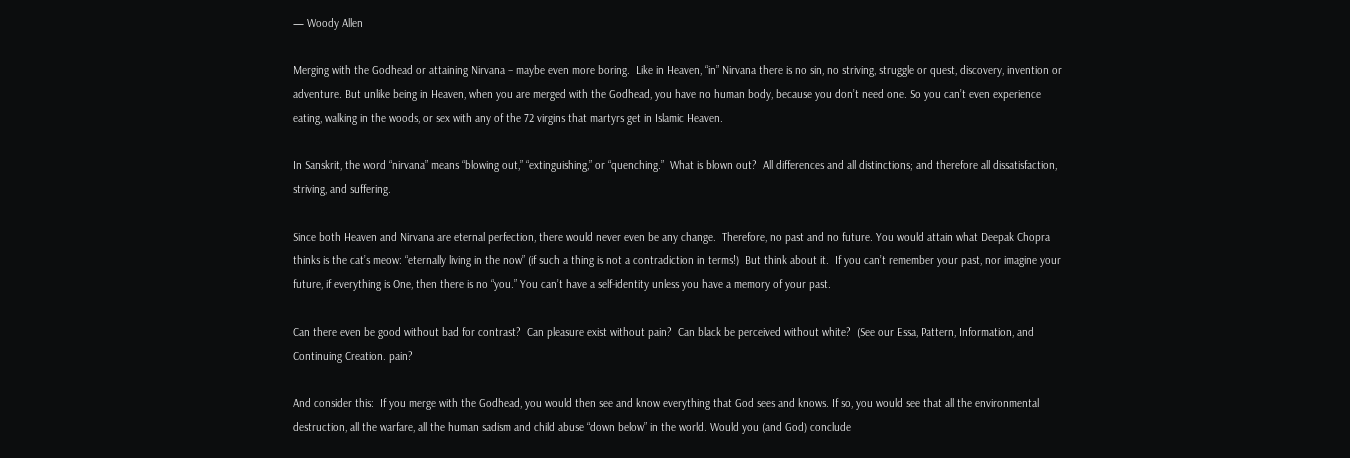— Woody Allen

Merging with the Godhead or attaining Nirvana – maybe even more boring.  Like in Heaven, “in” Nirvana there is no sin, no striving, struggle or quest, discovery, invention or adventure. But unlike being in Heaven, when you are merged with the Godhead, you have no human body, because you don’t need one. So you can’t even experience eating, walking in the woods, or sex with any of the 72 virgins that martyrs get in Islamic Heaven.

In Sanskrit, the word “nirvana” means “blowing out,” “extinguishing,” or “quenching.”  What is blown out?  All differences and all distinctions; and therefore all dissatisfaction, striving, and suffering.

Since both Heaven and Nirvana are eternal perfection, there would never even be any change.  Therefore, no past and no future. You would attain what Deepak Chopra thinks is the cat’s meow: “eternally living in the now” (if such a thing is not a contradiction in terms!)  But think about it.  If you can’t remember your past, nor imagine your future, if everything is One, then there is no “you.” You can’t have a self-identity unless you have a memory of your past.

Can there even be good without bad for contrast?  Can pleasure exist without pain?  Can black be perceived without white?  (See our Essa, Pattern, Information, and Continuing Creation. pain?

And consider this:  If you merge with the Godhead, you would then see and know everything that God sees and knows. If so, you would see that all the environmental destruction, all the warfare, all the human sadism and child abuse “down below” in the world. Would you (and God) conclude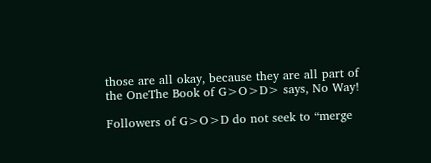those are all okay, because they are all part of the OneThe Book of G>O>D> says, No Way!

Followers of G>O>D do not seek to “merge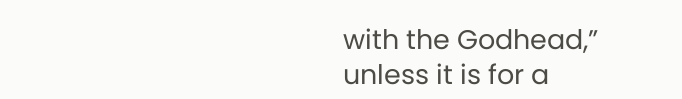with the Godhead,” unless it is for a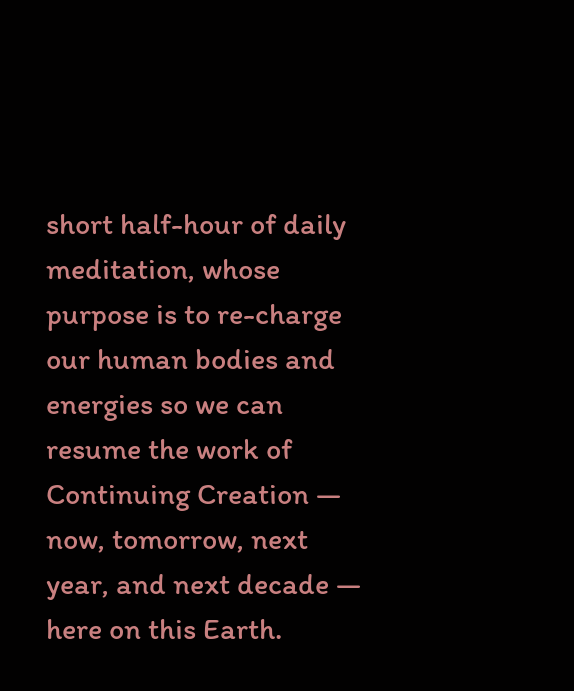short half-hour of daily meditation, whose purpose is to re-charge our human bodies and energies so we can resume the work of Continuing Creation — now, tomorrow, next year, and next decade — here on this Earth.